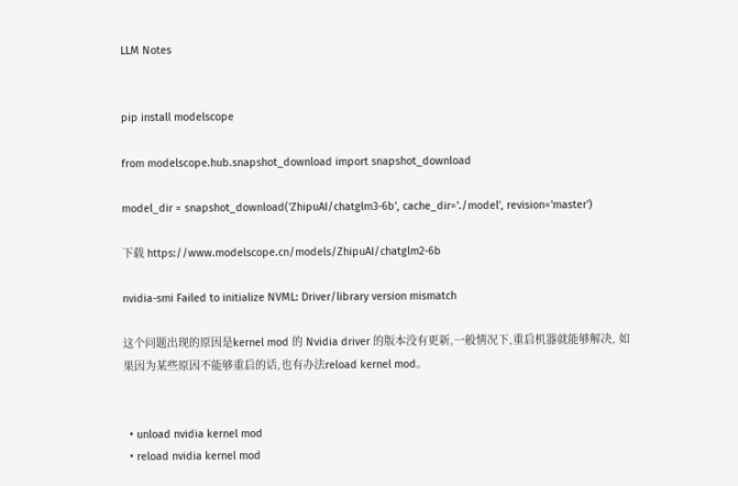LLM Notes


pip install modelscope

from modelscope.hub.snapshot_download import snapshot_download

model_dir = snapshot_download('ZhipuAI/chatglm3-6b', cache_dir='./model', revision='master')

下载 https://www.modelscope.cn/models/ZhipuAI/chatglm2-6b

nvidia-smi Failed to initialize NVML: Driver/library version mismatch

这个问题出现的原因是kernel mod 的 Nvidia driver 的版本没有更新,一般情况下,重启机器就能够解决, 如果因为某些原因不能够重启的话,也有办法reload kernel mod。


  • unload nvidia kernel mod
  • reload nvidia kernel mod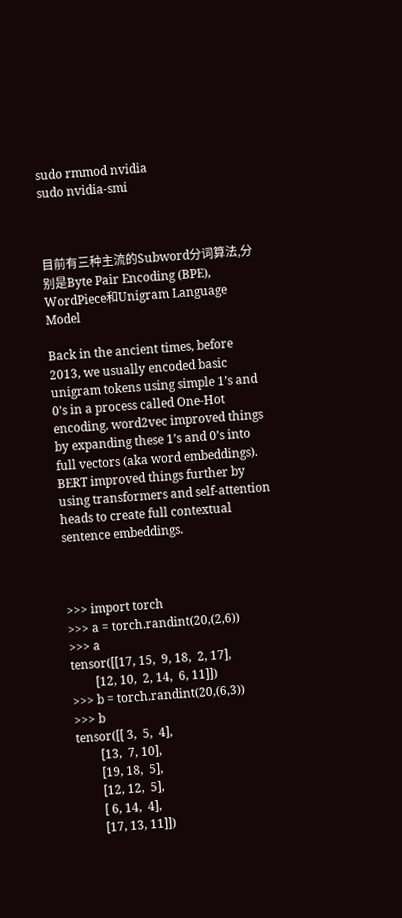sudo rmmod nvidia
sudo nvidia-smi



目前有三种主流的Subword分词算法,分别是Byte Pair Encoding (BPE), WordPiece和Unigram Language Model

Back in the ancient times, before 2013, we usually encoded basic unigram tokens using simple 1’s and 0’s in a process called One-Hot encoding. word2vec improved things by expanding these 1’s and 0’s into full vectors (aka word embeddings). BERT improved things further by using transformers and self-attention heads to create full contextual sentence embeddings.



>>> import torch
>>> a = torch.randint(20,(2,6))
>>> a
tensor([[17, 15,  9, 18,  2, 17],
        [12, 10,  2, 14,  6, 11]])
>>> b = torch.randint(20,(6,3))
>>> b
tensor([[ 3,  5,  4],
        [13,  7, 10],
        [19, 18,  5],
        [12, 12,  5],
        [ 6, 14,  4],
        [17, 13, 11]])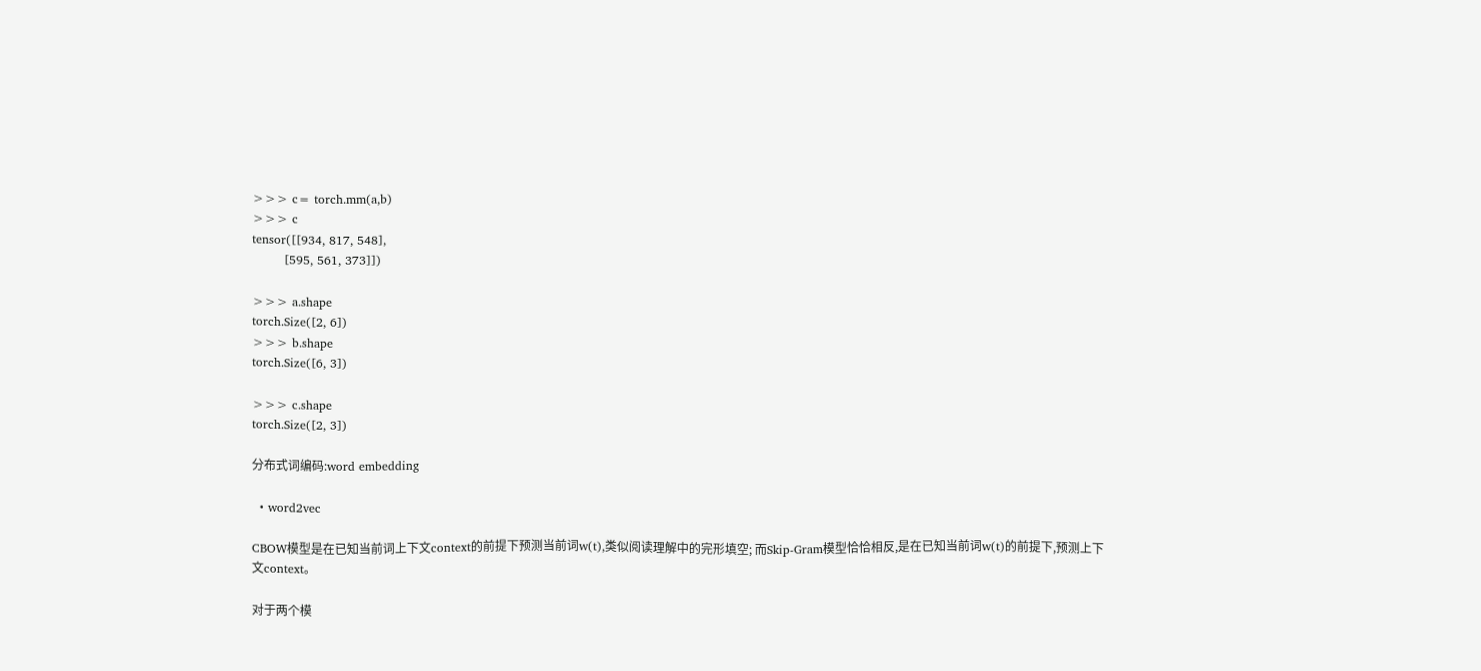>>> c= torch.mm(a,b)
>>> c
tensor([[934, 817, 548],
        [595, 561, 373]])

>>> a.shape
torch.Size([2, 6])
>>> b.shape
torch.Size([6, 3])

>>> c.shape
torch.Size([2, 3])

分布式词编码:word embedding

  • word2vec

CBOW模型是在已知当前词上下文context的前提下预测当前词w(t),类似阅读理解中的完形填空; 而Skip-Gram模型恰恰相反,是在已知当前词w(t)的前提下,预测上下文context。

对于两个模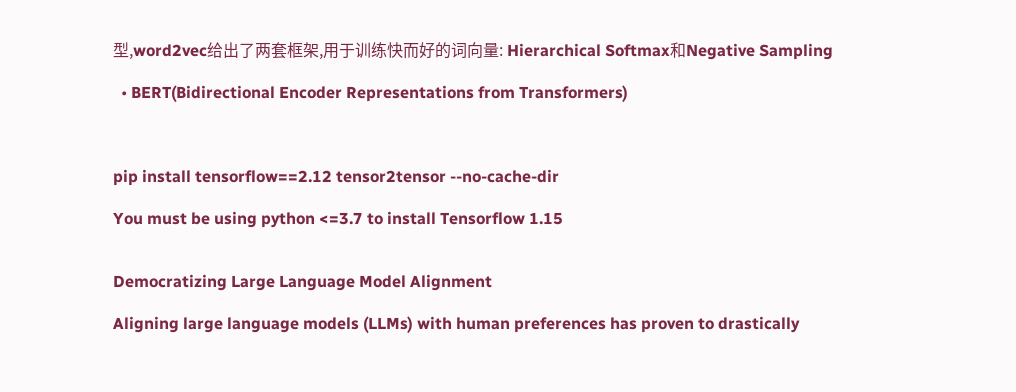型,word2vec给出了两套框架,用于训练快而好的词向量: Hierarchical Softmax和Negative Sampling

  • BERT(Bidirectional Encoder Representations from Transformers)



pip install tensorflow==2.12 tensor2tensor --no-cache-dir

You must be using python <=3.7 to install Tensorflow 1.15


Democratizing Large Language Model Alignment

Aligning large language models (LLMs) with human preferences has proven to drastically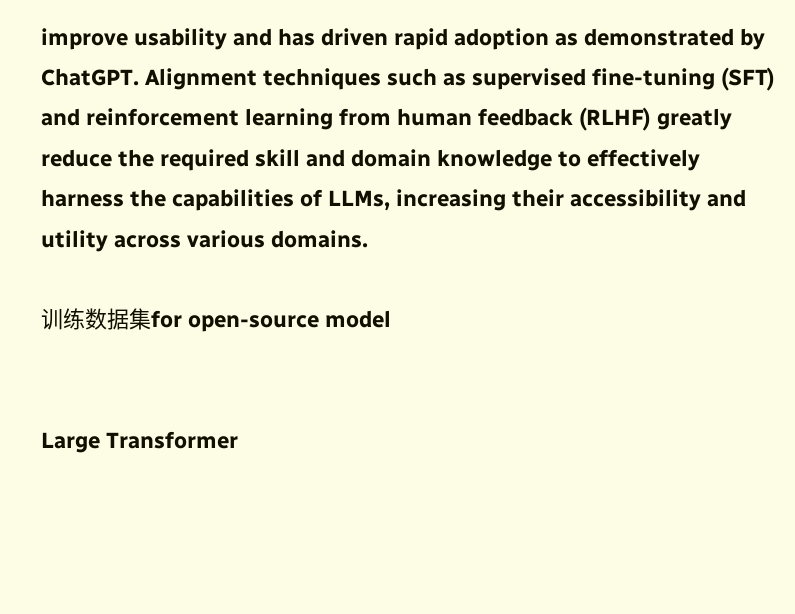improve usability and has driven rapid adoption as demonstrated by ChatGPT. Alignment techniques such as supervised fine-tuning (SFT) and reinforcement learning from human feedback (RLHF) greatly reduce the required skill and domain knowledge to effectively harness the capabilities of LLMs, increasing their accessibility and utility across various domains.

训练数据集for open-source model


Large Transformer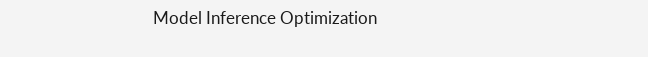Model Inference Optimization